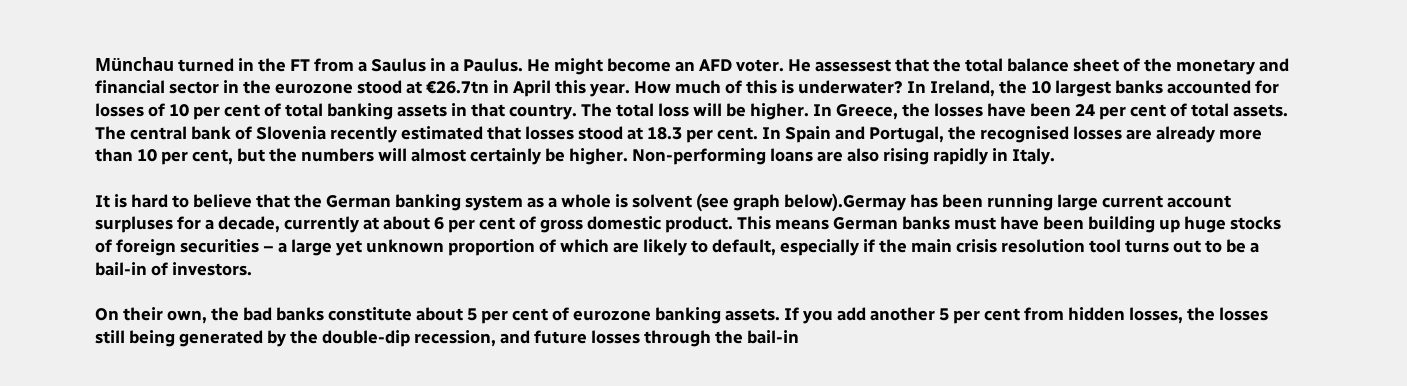Münchau turned in the FT from a Saulus in a Paulus. He might become an AFD voter. He assessest that the total balance sheet of the monetary and financial sector in the eurozone stood at €26.7tn in April this year. How much of this is underwater? In Ireland, the 10 largest banks accounted for losses of 10 per cent of total banking assets in that country. The total loss will be higher. In Greece, the losses have been 24 per cent of total assets. The central bank of Slovenia recently estimated that losses stood at 18.3 per cent. In Spain and Portugal, the recognised losses are already more than 10 per cent, but the numbers will almost certainly be higher. Non-performing loans are also rising rapidly in Italy.

It is hard to believe that the German banking system as a whole is solvent (see graph below).Germay has been running large current account surpluses for a decade, currently at about 6 per cent of gross domestic product. This means German banks must have been building up huge stocks of foreign securities – a large yet unknown proportion of which are likely to default, especially if the main crisis resolution tool turns out to be a bail-in of investors.

On their own, the bad banks constitute about 5 per cent of eurozone banking assets. If you add another 5 per cent from hidden losses, the losses still being generated by the double-dip recession, and future losses through the bail-in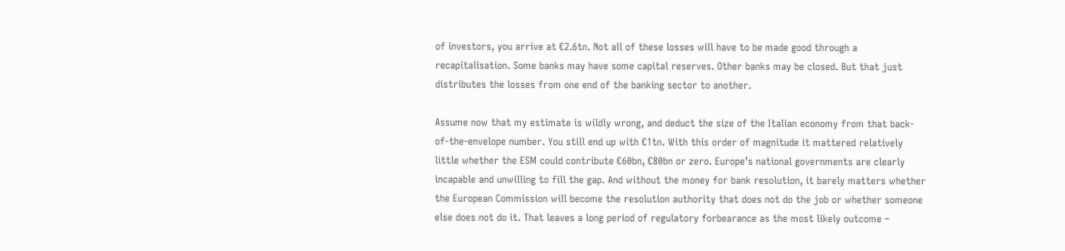of investors, you arrive at €2.6tn. Not all of these losses will have to be made good through a recapitalisation. Some banks may have some capital reserves. Other banks may be closed. But that just distributes the losses from one end of the banking sector to another.

Assume now that my estimate is wildly wrong, and deduct the size of the Italian economy from that back-of-the-envelope number. You still end up with €1tn. With this order of magnitude it mattered relatively little whether the ESM could contribute €60bn, €80bn or zero. Europe’s national governments are clearly incapable and unwilling to fill the gap. And without the money for bank resolution, it barely matters whether the European Commission will become the resolution authority that does not do the job or whether someone else does not do it. That leaves a long period of regulatory forbearance as the most likely outcome –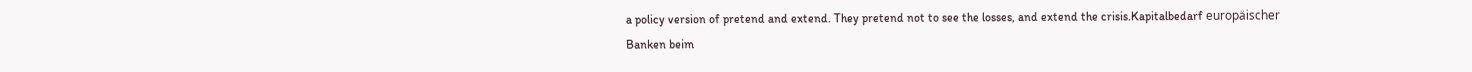a policy version of pretend and extend. They pretend not to see the losses, and extend the crisis.Kapitalbedarf europäischer Banken beim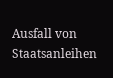Ausfall von Staatsanleihen